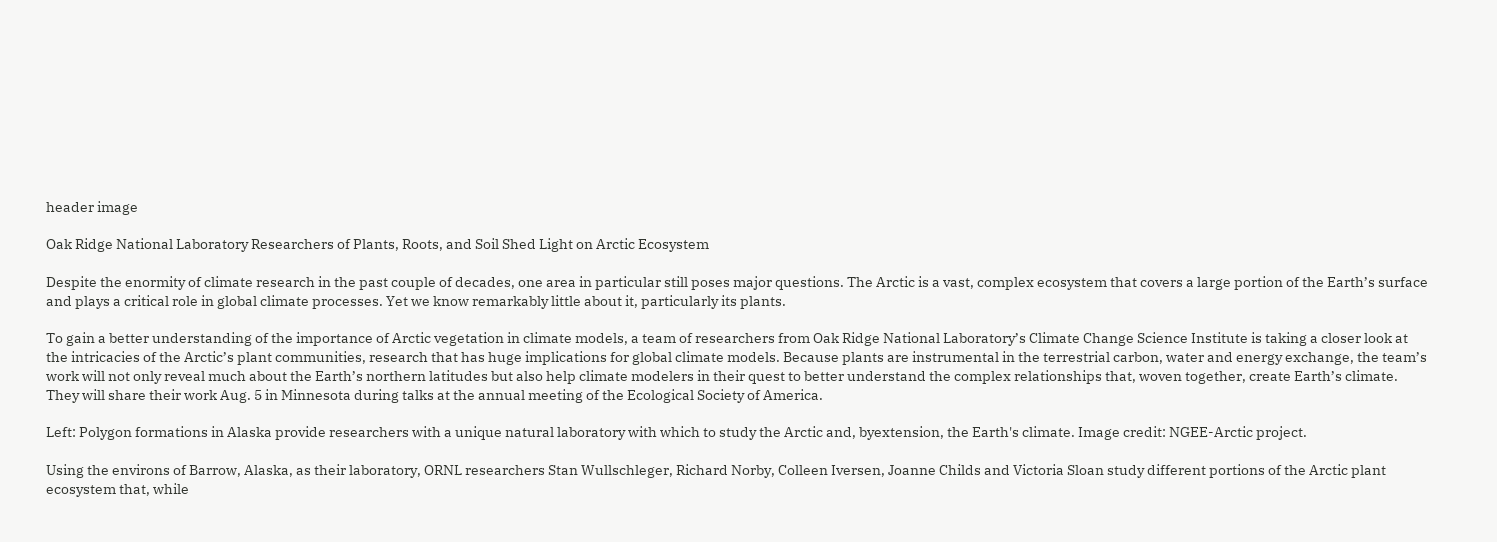header image

Oak Ridge National Laboratory Researchers of Plants, Roots, and Soil Shed Light on Arctic Ecosystem

Despite the enormity of climate research in the past couple of decades, one area in particular still poses major questions. The Arctic is a vast, complex ecosystem that covers a large portion of the Earth’s surface and plays a critical role in global climate processes. Yet we know remarkably little about it, particularly its plants.

To gain a better understanding of the importance of Arctic vegetation in climate models, a team of researchers from Oak Ridge National Laboratory’s Climate Change Science Institute is taking a closer look at the intricacies of the Arctic’s plant communities, research that has huge implications for global climate models. Because plants are instrumental in the terrestrial carbon, water and energy exchange, the team’s work will not only reveal much about the Earth’s northern latitudes but also help climate modelers in their quest to better understand the complex relationships that, woven together, create Earth’s climate. They will share their work Aug. 5 in Minnesota during talks at the annual meeting of the Ecological Society of America.

Left: Polygon formations in Alaska provide researchers with a unique natural laboratory with which to study the Arctic and, byextension, the Earth's climate. Image credit: NGEE-Arctic project.

Using the environs of Barrow, Alaska, as their laboratory, ORNL researchers Stan Wullschleger, Richard Norby, Colleen Iversen, Joanne Childs and Victoria Sloan study different portions of the Arctic plant ecosystem that, while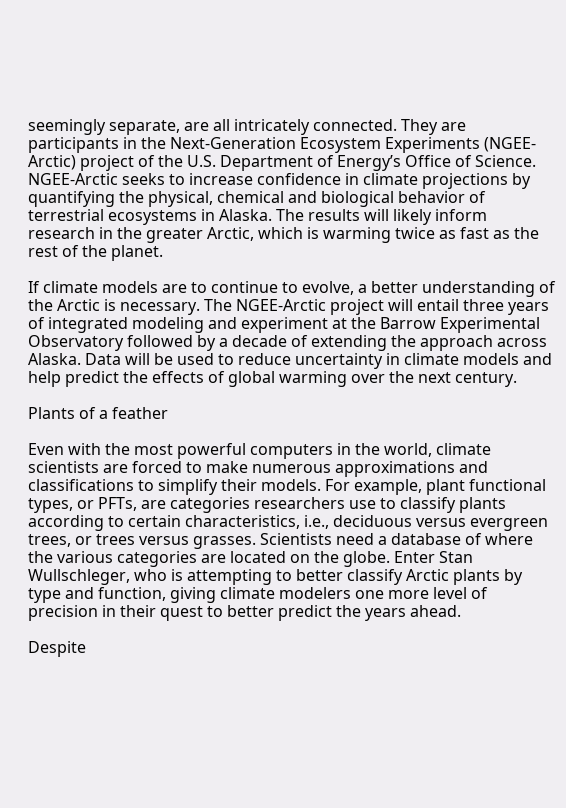seemingly separate, are all intricately connected. They are participants in the Next-Generation Ecosystem Experiments (NGEE-Arctic) project of the U.S. Department of Energy’s Office of Science. NGEE-Arctic seeks to increase confidence in climate projections by quantifying the physical, chemical and biological behavior of terrestrial ecosystems in Alaska. The results will likely inform research in the greater Arctic, which is warming twice as fast as the rest of the planet.

If climate models are to continue to evolve, a better understanding of the Arctic is necessary. The NGEE-Arctic project will entail three years of integrated modeling and experiment at the Barrow Experimental Observatory followed by a decade of extending the approach across Alaska. Data will be used to reduce uncertainty in climate models and help predict the effects of global warming over the next century.

Plants of a feather

Even with the most powerful computers in the world, climate scientists are forced to make numerous approximations and classifications to simplify their models. For example, plant functional types, or PFTs, are categories researchers use to classify plants according to certain characteristics, i.e., deciduous versus evergreen trees, or trees versus grasses. Scientists need a database of where the various categories are located on the globe. Enter Stan Wullschleger, who is attempting to better classify Arctic plants by type and function, giving climate modelers one more level of precision in their quest to better predict the years ahead.

Despite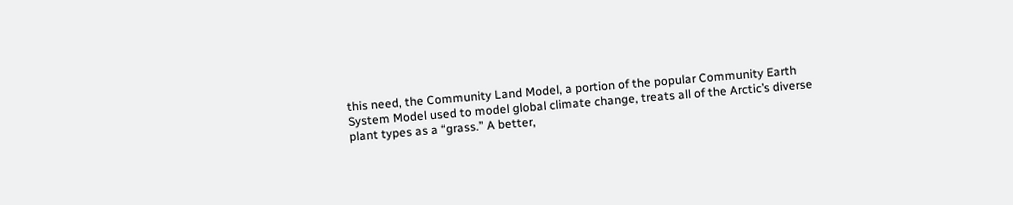this need, the Community Land Model, a portion of the popular Community Earth System Model used to model global climate change, treats all of the Arctic’s diverse plant types as a “grass.” A better,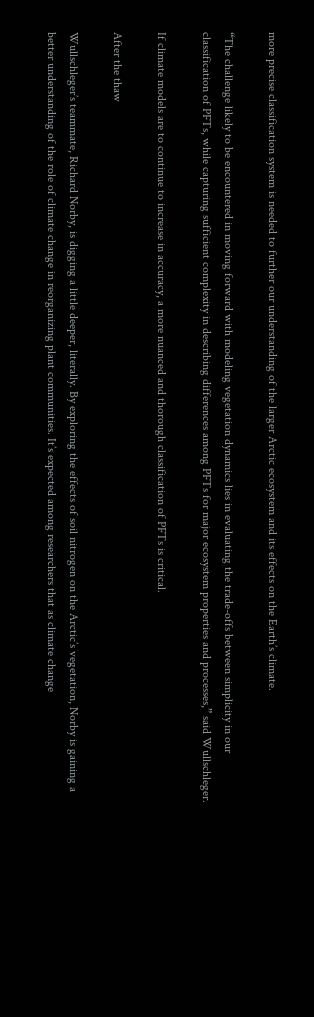more precise classification system is needed to further our understanding of the larger Arctic ecosystem and its effects on the Earth’s climate.

“The challenge likely to be encountered in moving forward with modeling vegetation dynamics lies in evaluating the trade-offs between simplicity in our classification of PFTs, while capturing sufficient complexity in describing differences among PFTs for major ecosystem properties and processes,” said Wullschleger.

If climate models are to continue to increase in accuracy, a more nuanced and thorough classification of PFTs is critical.

After the thaw

Wullschleger’s teammate, Richard Norby, is digging a little deeper, literally. By exploring the effects of soil nitrogen on the Arctic’s vegetation, Norby is gaining a better understanding of the role of climate change in reorganizing plant communities. It’s expected among researchers that as climate change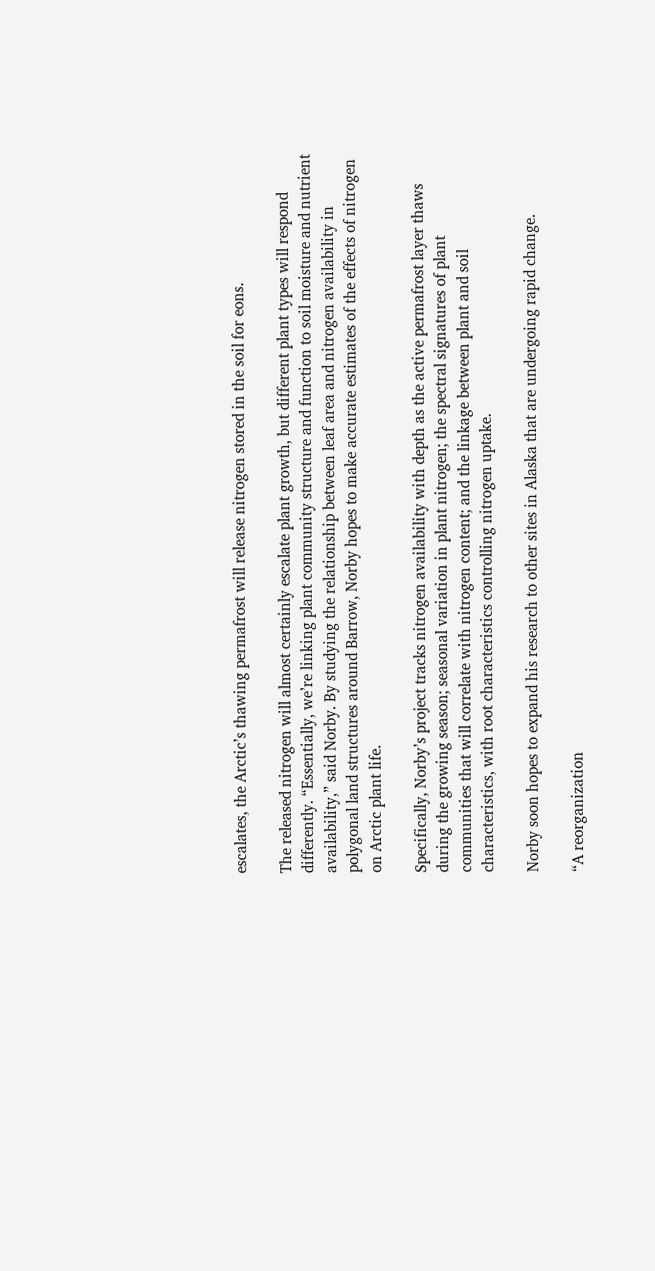escalates, the Arctic’s thawing permafrost will release nitrogen stored in the soil for eons.

The released nitrogen will almost certainly escalate plant growth, but different plant types will respond differently. “Essentially, we’re linking plant community structure and function to soil moisture and nutrient availability,” said Norby. By studying the relationship between leaf area and nitrogen availability in polygonal land structures around Barrow, Norby hopes to make accurate estimates of the effects of nitrogen on Arctic plant life.

Specifically, Norby’s project tracks nitrogen availability with depth as the active permafrost layer thaws during the growing season; seasonal variation in plant nitrogen; the spectral signatures of plant communities that will correlate with nitrogen content; and the linkage between plant and soil characteristics, with root characteristics controlling nitrogen uptake.

Norby soon hopes to expand his research to other sites in Alaska that are undergoing rapid change.

“A reorganization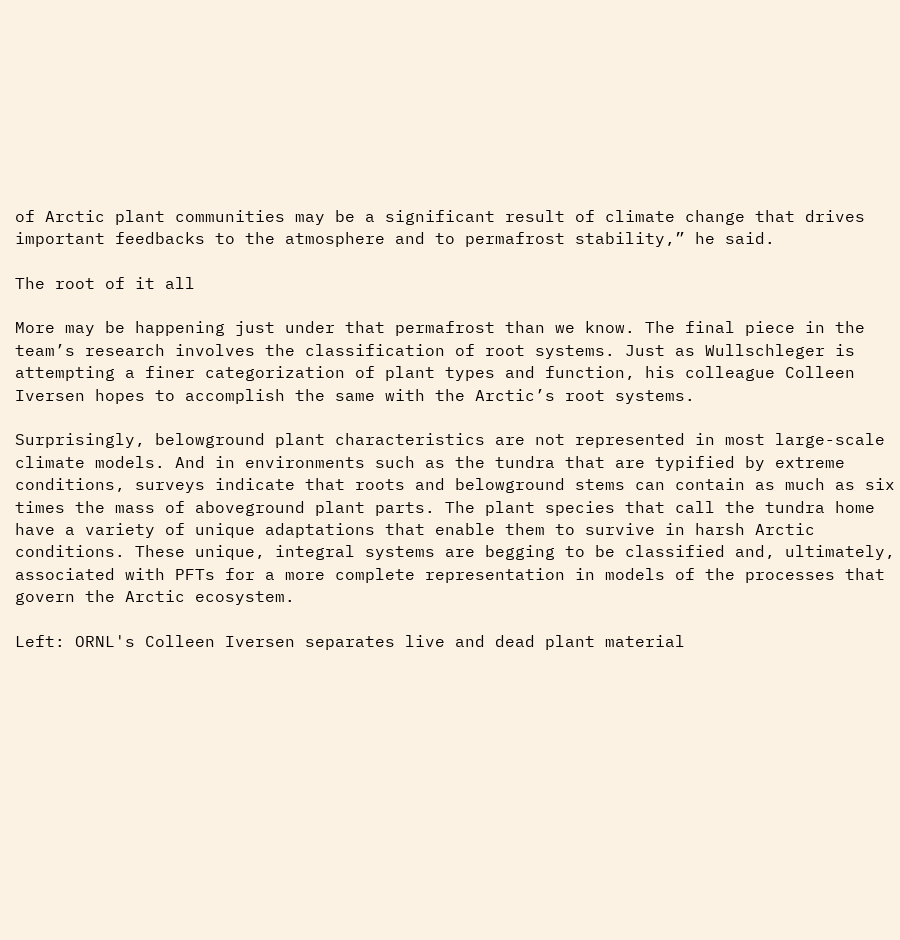of Arctic plant communities may be a significant result of climate change that drives important feedbacks to the atmosphere and to permafrost stability,” he said.

The root of it all

More may be happening just under that permafrost than we know. The final piece in the team’s research involves the classification of root systems. Just as Wullschleger is attempting a finer categorization of plant types and function, his colleague Colleen Iversen hopes to accomplish the same with the Arctic’s root systems.

Surprisingly, belowground plant characteristics are not represented in most large-scale climate models. And in environments such as the tundra that are typified by extreme conditions, surveys indicate that roots and belowground stems can contain as much as six times the mass of aboveground plant parts. The plant species that call the tundra home have a variety of unique adaptations that enable them to survive in harsh Arctic conditions. These unique, integral systems are begging to be classified and, ultimately, associated with PFTs for a more complete representation in models of the processes that govern the Arctic ecosystem.

Left: ORNL's Colleen Iversen separates live and dead plant material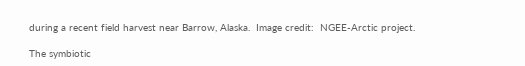during a recent field harvest near Barrow, Alaska.  Image credit:  NGEE-Arctic project.

The symbiotic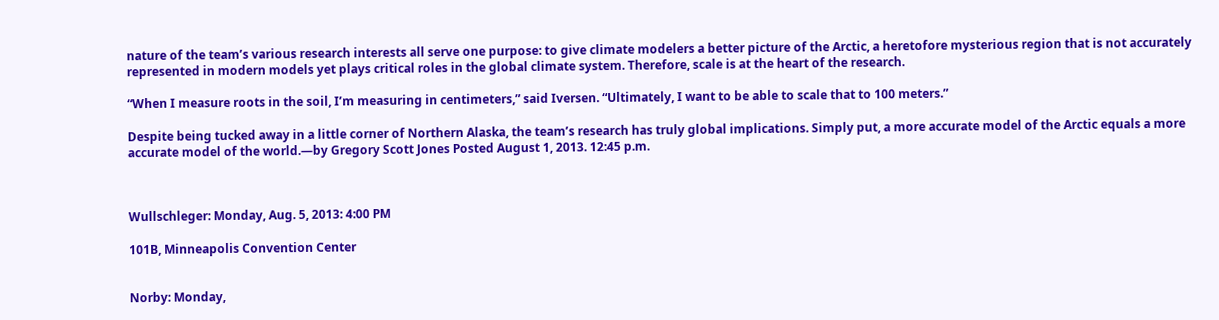nature of the team’s various research interests all serve one purpose: to give climate modelers a better picture of the Arctic, a heretofore mysterious region that is not accurately represented in modern models yet plays critical roles in the global climate system. Therefore, scale is at the heart of the research.

“When I measure roots in the soil, I’m measuring in centimeters,” said Iversen. “Ultimately, I want to be able to scale that to 100 meters.”

Despite being tucked away in a little corner of Northern Alaska, the team’s research has truly global implications. Simply put, a more accurate model of the Arctic equals a more accurate model of the world.—by Gregory Scott Jones Posted August 1, 2013. 12:45 p.m.



Wullschleger: Monday, Aug. 5, 2013: 4:00 PM

101B, Minneapolis Convention Center


Norby: Monday,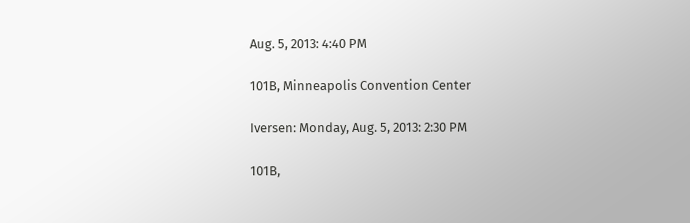Aug. 5, 2013: 4:40 PM

101B, Minneapolis Convention Center

Iversen: Monday, Aug. 5, 2013: 2:30 PM

101B,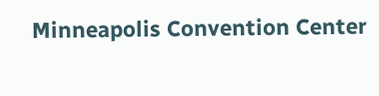Minneapolis Convention Center